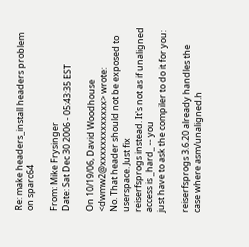Re: make headers_install headers problem on sparc64

From: Mike Frysinger
Date: Sat Dec 30 2006 - 05:43:35 EST

On 10/19/06, David Woodhouse <dwmw2@xxxxxxxxxxxxx> wrote:
No. That header should not be exposed to userspace. Just fix
reiserfsprogs instead. It's not as if unaligned access is _hard_ -- you
just have to ask the compiler to do it for you:

reiserfsprogs 3.6.20 already handles the case where asm/unaligned.h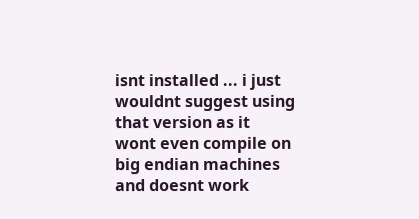isnt installed ... i just wouldnt suggest using that version as it
wont even compile on big endian machines and doesnt work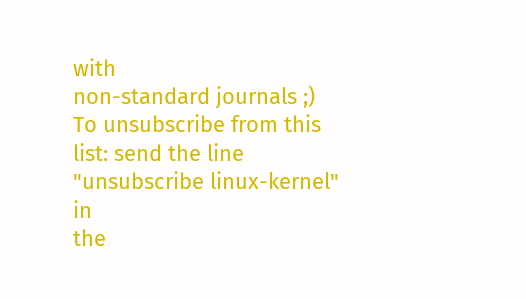with
non-standard journals ;)
To unsubscribe from this list: send the line "unsubscribe linux-kernel" in
the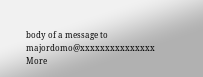body of a message to majordomo@xxxxxxxxxxxxxxx
More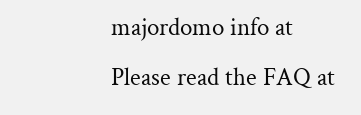majordomo info at
Please read the FAQ at